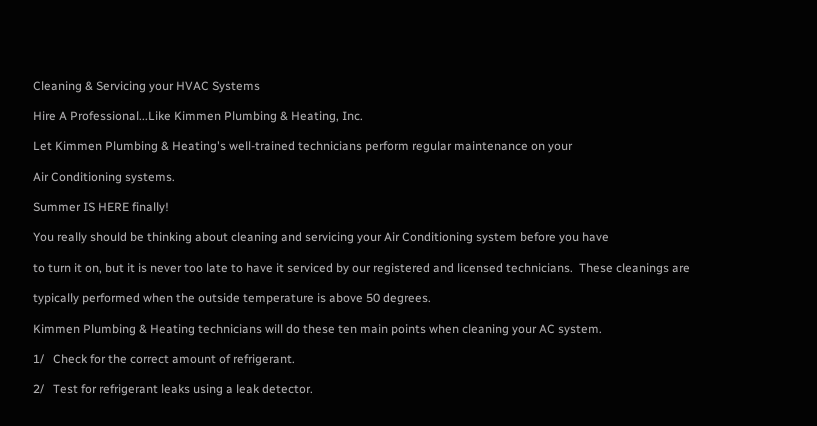Cleaning & Servicing your HVAC Systems

Hire A Professional...Like Kimmen Plumbing & Heating, Inc.

Let Kimmen Plumbing & Heating's well-trained technicians perform regular maintenance on your

Air Conditioning systems.

Summer IS HERE finally!

You really should be thinking about cleaning and servicing your Air Conditioning system before you have

to turn it on, but it is never too late to have it serviced by our registered and licensed technicians.  These cleanings are

typically performed when the outside temperature is above 50 degrees.

Kimmen Plumbing & Heating technicians will do these ten main points when cleaning your AC system.

1/   Check for the correct amount of refrigerant.

2/   Test for refrigerant leaks using a leak detector.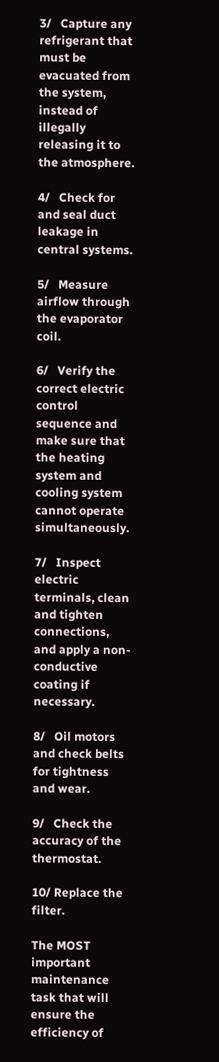3/   Capture any refrigerant that must be evacuated from the system, instead of illegally releasing it to the atmosphere.

4/   Check for and seal duct leakage in central systems.

5/   Measure airflow through the evaporator coil.

6/   Verify the correct electric control sequence and make sure that the heating system and cooling system cannot operate                  simultaneously.

7/   Inspect electric terminals, clean and tighten connections, and apply a non-conductive coating if necessary.

8/   Oil motors and check belts for tightness and wear.

9/   Check the accuracy of the thermostat.

10/ Replace the filter.

The MOST important maintenance task that will ensure the efficiency of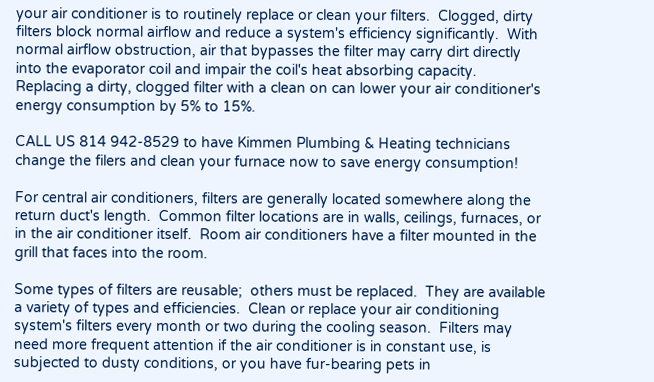your air conditioner is to routinely replace or clean your filters.  Clogged, dirty filters block normal airflow and reduce a system's efficiency significantly.  With normal airflow obstruction, air that bypasses the filter may carry dirt directly into the evaporator coil and impair the coil's heat absorbing capacity.  Replacing a dirty, clogged filter with a clean on can lower your air conditioner's energy consumption by 5% to 15%.

CALL US 814 942-8529 to have Kimmen Plumbing & Heating technicians change the filers and clean your furnace now to save energy consumption!

For central air conditioners, filters are generally located somewhere along the return duct's length.  Common filter locations are in walls, ceilings, furnaces, or in the air conditioner itself.  Room air conditioners have a filter mounted in the grill that faces into the room.

Some types of filters are reusable;  others must be replaced.  They are available a variety of types and efficiencies.  Clean or replace your air conditioning system's filters every month or two during the cooling season.  Filters may need more frequent attention if the air conditioner is in constant use, is subjected to dusty conditions, or you have fur-bearing pets in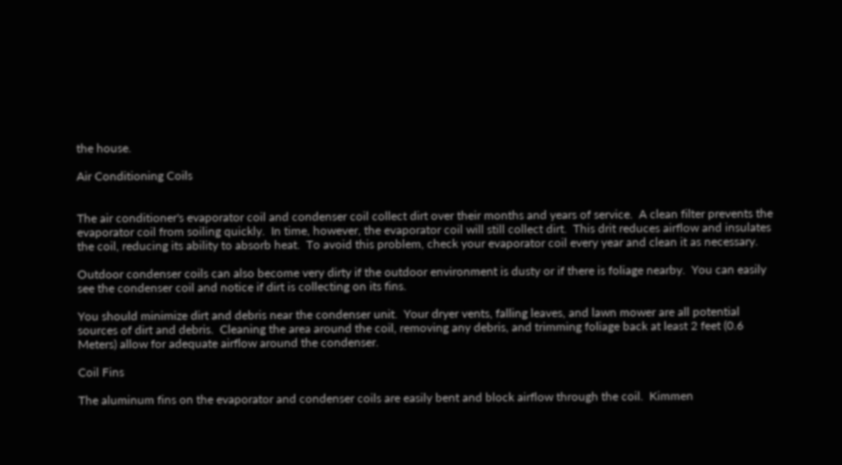the house.

Air Conditioning Coils


The air conditioner's evaporator coil and condenser coil collect dirt over their months and years of service.  A clean filter prevents the evaporator coil from soiling quickly.  In time, however, the evaporator coil will still collect dirt.  This drit reduces airflow and insulates the coil, reducing its ability to absorb heat.  To avoid this problem, check your evaporator coil every year and clean it as necessary.

Outdoor condenser coils can also become very dirty if the outdoor environment is dusty or if there is foliage nearby.  You can easily see the condenser coil and notice if dirt is collecting on its fins.

You should minimize dirt and debris near the condenser unit.  Your dryer vents, falling leaves, and lawn mower are all potential sources of dirt and debris.  Cleaning the area around the coil, removing any debris, and trimming foliage back at least 2 feet (0.6 Meters) allow for adequate airflow around the condenser.

Coil Fins

The aluminum fins on the evaporator and condenser coils are easily bent and block airflow through the coil.  Kimmen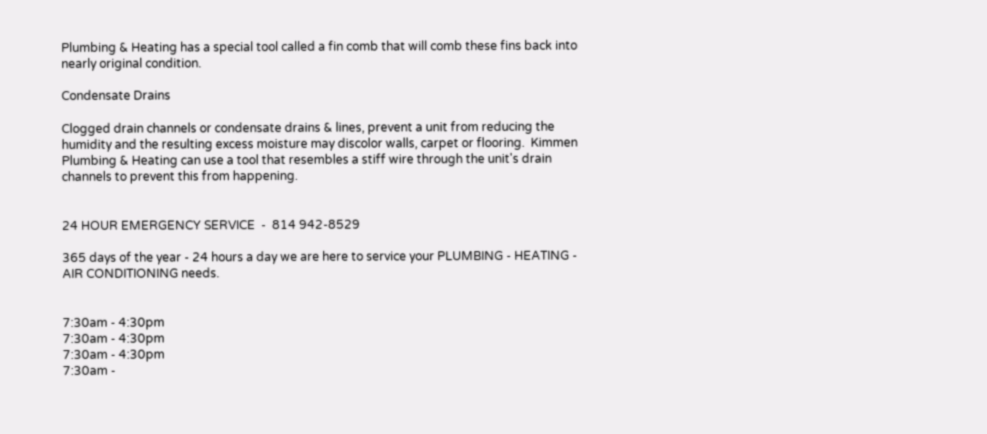Plumbing & Heating has a special tool called a fin comb that will comb these fins back into nearly original condition.

Condensate Drains

Clogged drain channels or condensate drains & lines, prevent a unit from reducing the humidity and the resulting excess moisture may discolor walls, carpet or flooring.  Kimmen Plumbing & Heating can use a tool that resembles a stiff wire through the unit's drain channels to prevent this from happening.


24 HOUR EMERGENCY SERVICE  -  814 942-8529

365 days of the year - 24 hours a day we are here to service your PLUMBING - HEATING - AIR CONDITIONING needs.


7:30am - 4:30pm
7:30am - 4:30pm
7:30am - 4:30pm
7:30am -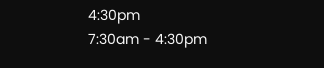4:30pm
7:30am - 4:30pm